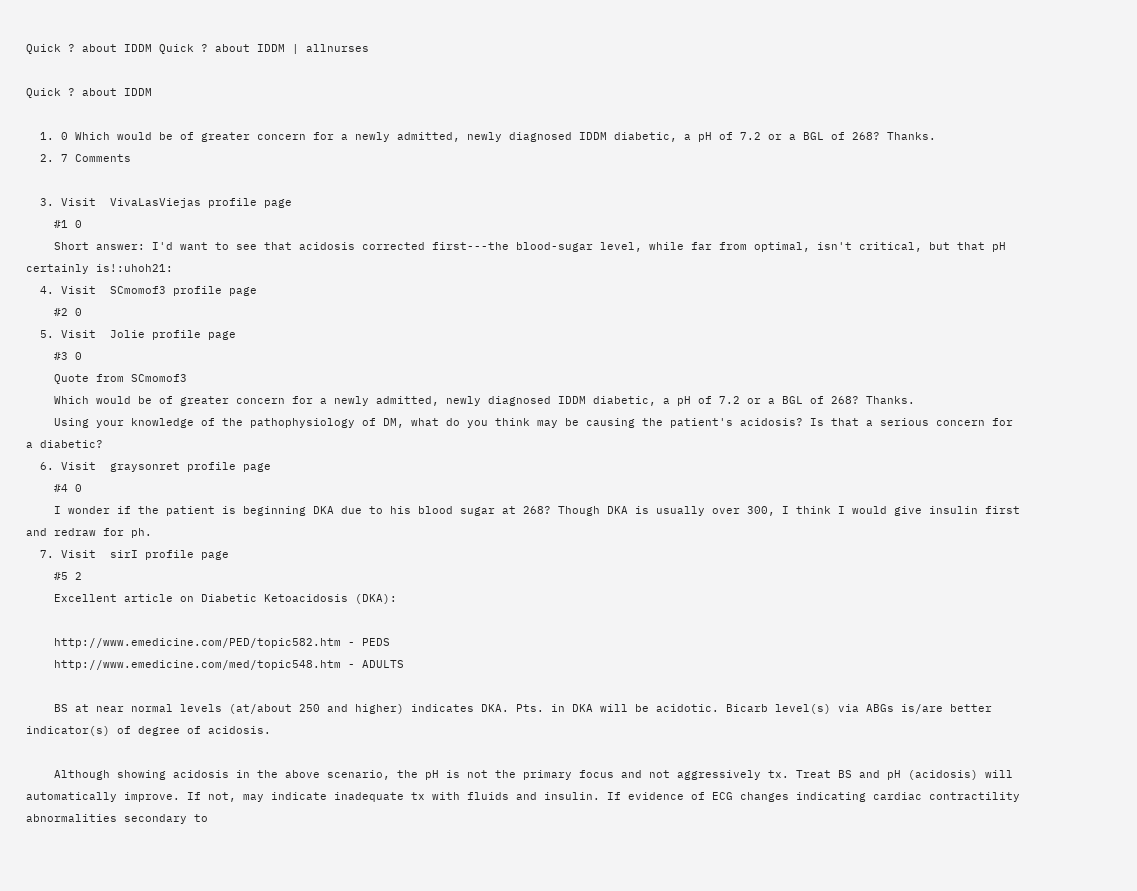Quick ? about IDDM Quick ? about IDDM | allnurses

Quick ? about IDDM

  1. 0 Which would be of greater concern for a newly admitted, newly diagnosed IDDM diabetic, a pH of 7.2 or a BGL of 268? Thanks.
  2. 7 Comments

  3. Visit  VivaLasViejas profile page
    #1 0
    Short answer: I'd want to see that acidosis corrected first---the blood-sugar level, while far from optimal, isn't critical, but that pH certainly is!:uhoh21:
  4. Visit  SCmomof3 profile page
    #2 0
  5. Visit  Jolie profile page
    #3 0
    Quote from SCmomof3
    Which would be of greater concern for a newly admitted, newly diagnosed IDDM diabetic, a pH of 7.2 or a BGL of 268? Thanks.
    Using your knowledge of the pathophysiology of DM, what do you think may be causing the patient's acidosis? Is that a serious concern for a diabetic?
  6. Visit  graysonret profile page
    #4 0
    I wonder if the patient is beginning DKA due to his blood sugar at 268? Though DKA is usually over 300, I think I would give insulin first and redraw for ph.
  7. Visit  sirI profile page
    #5 2
    Excellent article on Diabetic Ketoacidosis (DKA):

    http://www.emedicine.com/PED/topic582.htm - PEDS
    http://www.emedicine.com/med/topic548.htm - ADULTS

    BS at near normal levels (at/about 250 and higher) indicates DKA. Pts. in DKA will be acidotic. Bicarb level(s) via ABGs is/are better indicator(s) of degree of acidosis.

    Although showing acidosis in the above scenario, the pH is not the primary focus and not aggressively tx. Treat BS and pH (acidosis) will automatically improve. If not, may indicate inadequate tx with fluids and insulin. If evidence of ECG changes indicating cardiac contractility abnormalities secondary to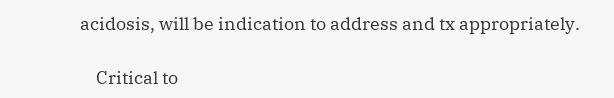acidosis, will be indication to address and tx appropriately.

    Critical to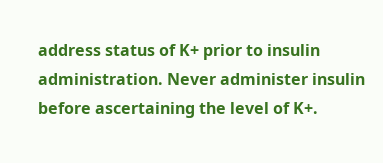address status of K+ prior to insulin administration. Never administer insulin before ascertaining the level of K+.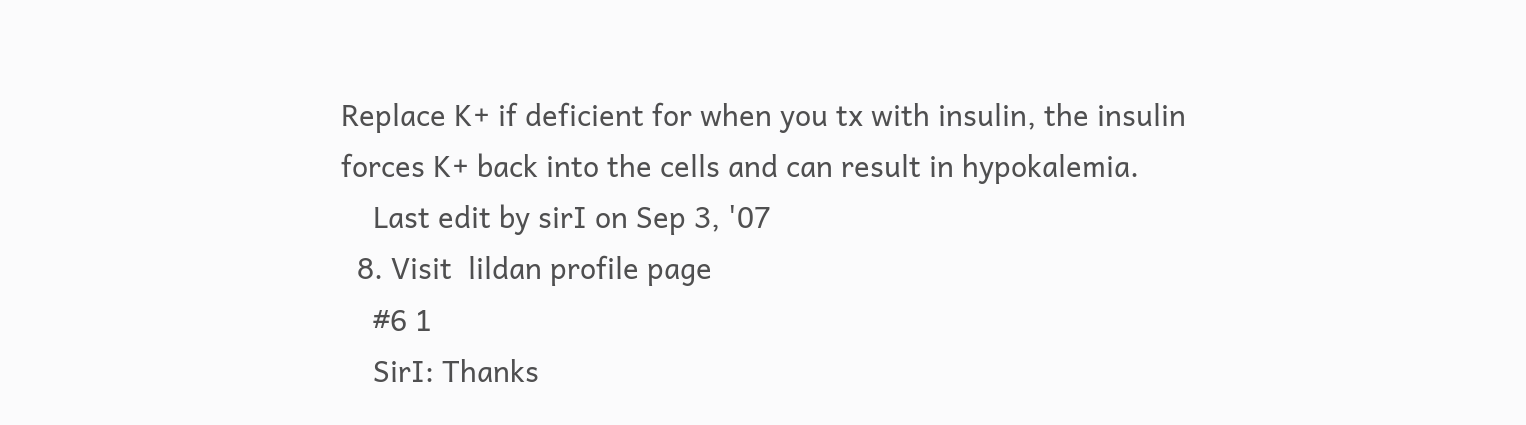Replace K+ if deficient for when you tx with insulin, the insulin forces K+ back into the cells and can result in hypokalemia.
    Last edit by sirI on Sep 3, '07
  8. Visit  lildan profile page
    #6 1
    SirI: Thanks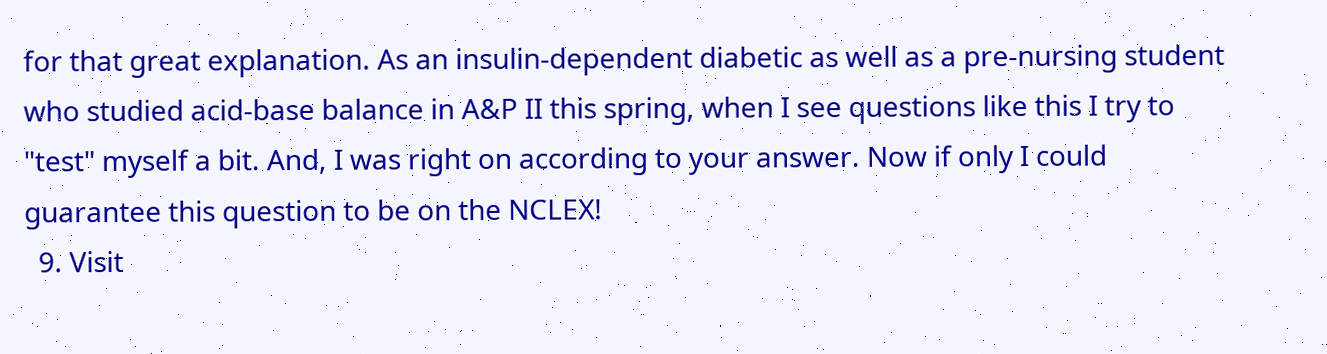for that great explanation. As an insulin-dependent diabetic as well as a pre-nursing student who studied acid-base balance in A&P II this spring, when I see questions like this I try to "test" myself a bit. And, I was right on according to your answer. Now if only I could guarantee this question to be on the NCLEX!
  9. Visit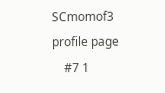SCmomof3 profile page
    #7 1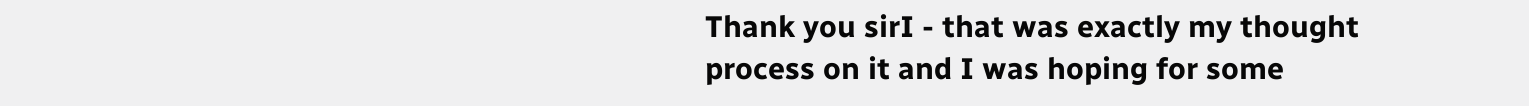Thank you sirI - that was exactly my thought process on it and I was hoping for some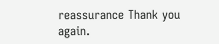reassurance Thank you again.